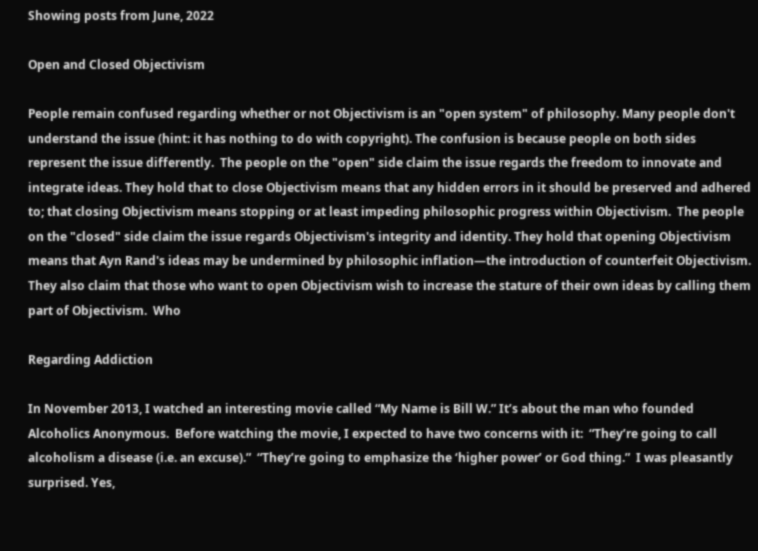Showing posts from June, 2022

Open and Closed Objectivism

People remain confused regarding whether or not Objectivism is an "open system" of philosophy. Many people don't understand the issue (hint: it has nothing to do with copyright). The confusion is because people on both sides represent the issue differently.  The people on the "open" side claim the issue regards the freedom to innovate and integrate ideas. They hold that to close Objectivism means that any hidden errors in it should be preserved and adhered to; that closing Objectivism means stopping or at least impeding philosophic progress within Objectivism.  The people on the "closed" side claim the issue regards Objectivism's integrity and identity. They hold that opening Objectivism means that Ayn Rand's ideas may be undermined by philosophic inflation—the introduction of counterfeit Objectivism. They also claim that those who want to open Objectivism wish to increase the stature of their own ideas by calling them part of Objectivism.  Who

Regarding Addiction

In November 2013, I watched an interesting movie called “My Name is Bill W.” It’s about the man who founded Alcoholics Anonymous.  Before watching the movie, I expected to have two concerns with it:  “They’re going to call alcoholism a disease (i.e. an excuse).”  “They’re going to emphasize the ‘higher power’ or God thing.”  I was pleasantly surprised. Yes,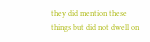they did mention these things but did not dwell on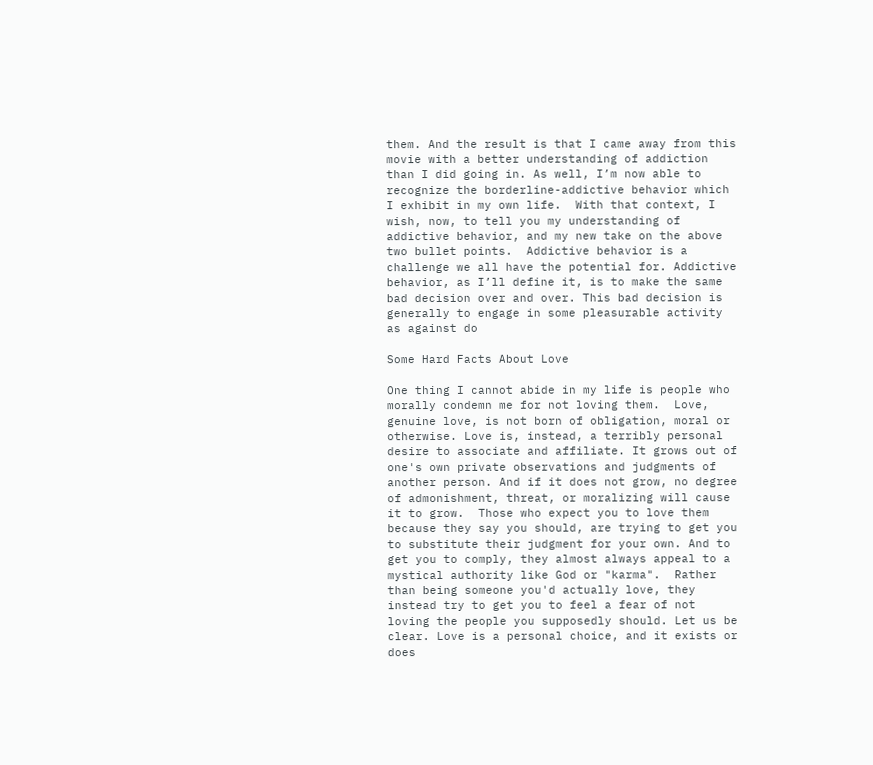them. And the result is that I came away from this movie with a better understanding of addiction than I did going in. As well, I’m now able to recognize the borderline-addictive behavior which I exhibit in my own life.  With that context, I wish, now, to tell you my understanding of addictive behavior, and my new take on the above two bullet points.  Addictive behavior is a challenge we all have the potential for. Addictive behavior, as I’ll define it, is to make the same bad decision over and over. This bad decision is generally to engage in some pleasurable activity as against do

Some Hard Facts About Love

One thing I cannot abide in my life is people who morally condemn me for not loving them.  Love, genuine love, is not born of obligation, moral or otherwise. Love is, instead, a terribly personal desire to associate and affiliate. It grows out of one's own private observations and judgments of another person. And if it does not grow, no degree of admonishment, threat, or moralizing will cause it to grow.  Those who expect you to love them because they say you should, are trying to get you to substitute their judgment for your own. And to get you to comply, they almost always appeal to a mystical authority like God or "karma".  Rather than being someone you'd actually love, they instead try to get you to feel a fear of not loving the people you supposedly should. Let us be clear. Love is a personal choice, and it exists or does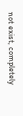not exist, completely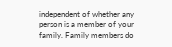independent of whether any person is a member of your family. Family members do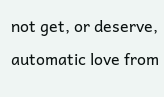not get, or deserve, automatic love from